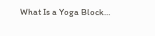What Is a Yoga Block…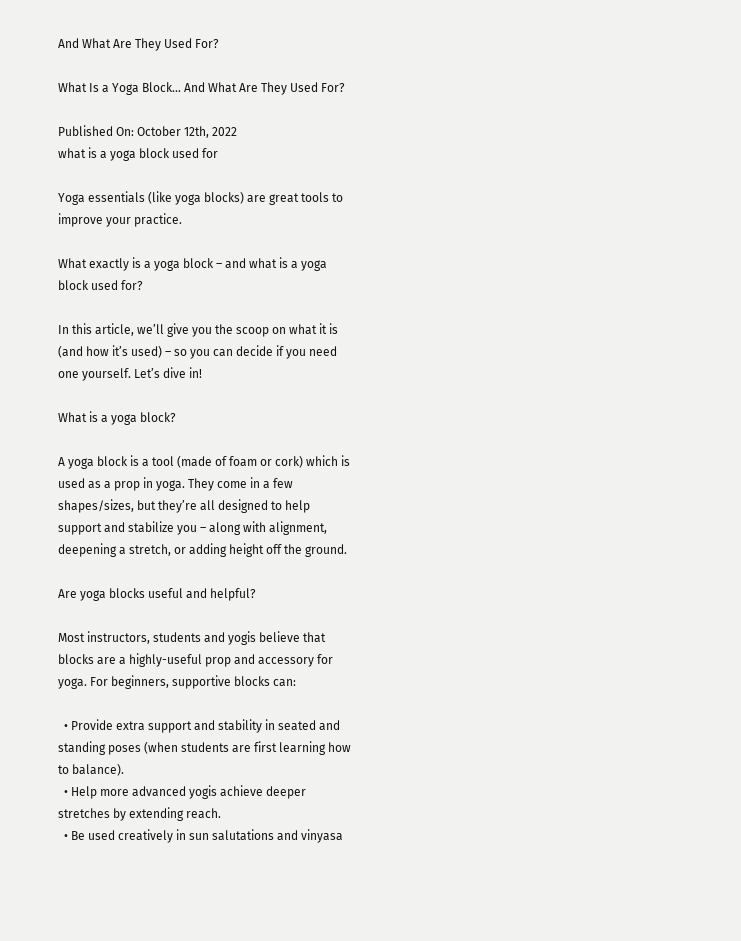And What Are They Used For?

What Is a Yoga Block… And What Are They Used For?

Published On: October 12th, 2022
what is a yoga block used for

Yoga essentials (like yoga blocks) are great tools to improve your practice.

What exactly is a yoga block – and what is a yoga block used for?

In this article, we’ll give you the scoop on what it is (and how it’s used) – so you can decide if you need one yourself. Let’s dive in!

What is a yoga block?

A yoga block is a tool (made of foam or cork) which is used as a prop in yoga. They come in a few shapes/sizes, but they’re all designed to help support and stabilize you – along with alignment, deepening a stretch, or adding height off the ground.

Are yoga blocks useful and helpful?

Most instructors, students and yogis believe that blocks are a highly-useful prop and accessory for yoga. For beginners, supportive blocks can:

  • Provide extra support and stability in seated and standing poses (when students are first learning how to balance).
  • Help more advanced yogis achieve deeper stretches by extending reach.
  • Be used creatively in sun salutations and vinyasa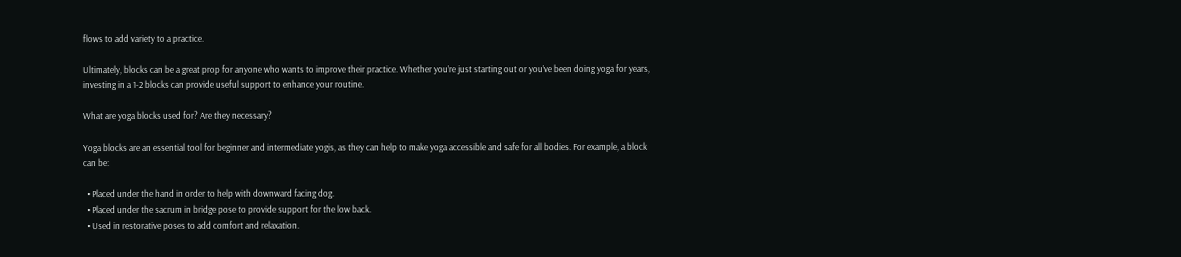flows to add variety to a practice.

Ultimately, blocks can be a great prop for anyone who wants to improve their practice. Whether you’re just starting out or you’ve been doing yoga for years, investing in a 1-2 blocks can provide useful support to enhance your routine.

What are yoga blocks used for? Are they necessary?

Yoga blocks are an essential tool for beginner and intermediate yogis, as they can help to make yoga accessible and safe for all bodies. For example, a block can be:

  • Placed under the hand in order to help with downward facing dog.
  • Placed under the sacrum in bridge pose to provide support for the low back.
  • Used in restorative poses to add comfort and relaxation.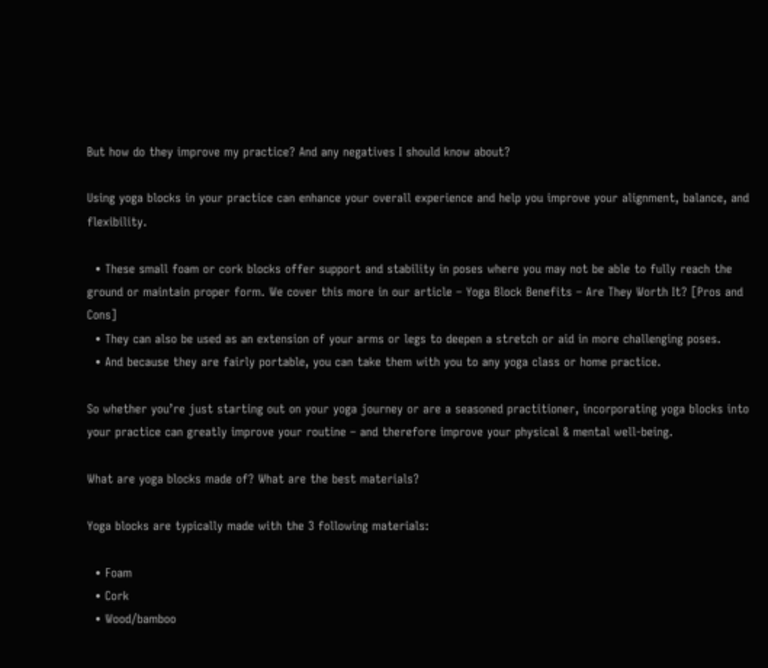But how do they improve my practice? And any negatives I should know about?

Using yoga blocks in your practice can enhance your overall experience and help you improve your alignment, balance, and flexibility.

  • These small foam or cork blocks offer support and stability in poses where you may not be able to fully reach the ground or maintain proper form. We cover this more in our article – Yoga Block Benefits – Are They Worth It? [Pros and Cons]
  • They can also be used as an extension of your arms or legs to deepen a stretch or aid in more challenging poses.
  • And because they are fairly portable, you can take them with you to any yoga class or home practice.

So whether you’re just starting out on your yoga journey or are a seasoned practitioner, incorporating yoga blocks into your practice can greatly improve your routine – and therefore improve your physical & mental well-being.

What are yoga blocks made of? What are the best materials?

Yoga blocks are typically made with the 3 following materials:

  • Foam
  • Cork
  • Wood/bamboo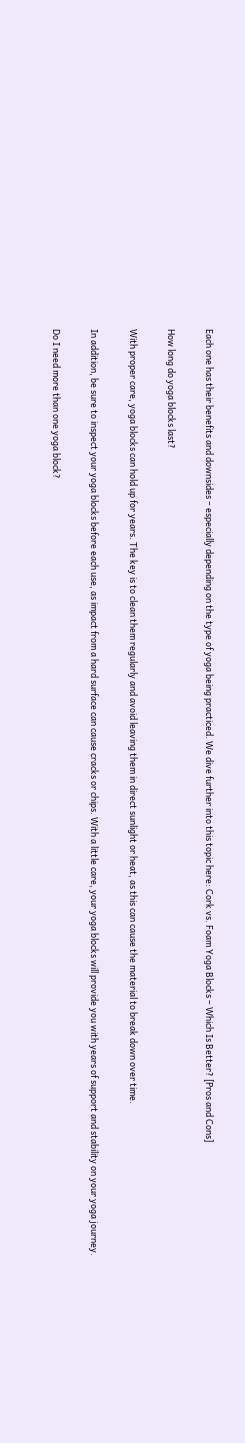Each one has their benefits and downsides – especially depending on the type of yoga being practiced. We dive further into this topic here: Cork vs. Foam Yoga Blocks – Which Is Better? [Pros and Cons]

How long do yoga blocks last?

With proper care, yoga blocks can hold up for years. The key is to clean them regularly and avoid leaving them in direct sunlight or heat, as this can cause the material to break down over time.

In addition, be sure to inspect your yoga blocks before each use, as impact from a hard surface can cause cracks or chips. With a little care, your yoga blocks will provide you with years of support and stability on your yoga journey.

Do I need more than one yoga block?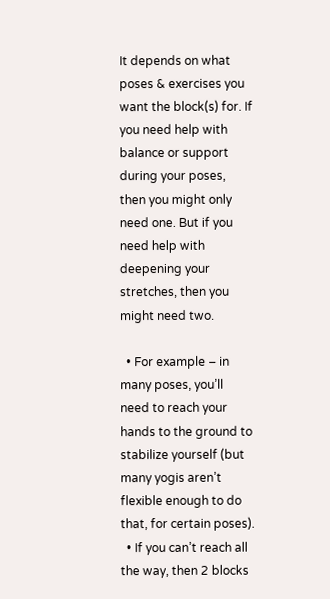It depends on what poses & exercises you want the block(s) for. If you need help with balance or support during your poses, then you might only need one. But if you need help with deepening your stretches, then you might need two.

  • For example – in many poses, you’ll need to reach your hands to the ground to stabilize yourself (but many yogis aren’t flexible enough to do that, for certain poses).
  • If you can’t reach all the way, then 2 blocks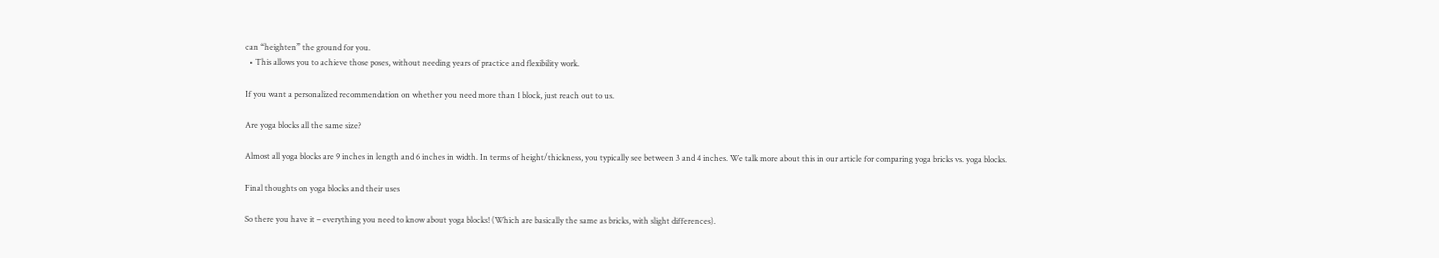can “heighten” the ground for you.
  • This allows you to achieve those poses, without needing years of practice and flexibility work.

If you want a personalized recommendation on whether you need more than 1 block, just reach out to us.

Are yoga blocks all the same size?

Almost all yoga blocks are 9 inches in length and 6 inches in width. In terms of height/thickness, you typically see between 3 and 4 inches. We talk more about this in our article for comparing yoga bricks vs. yoga blocks.

Final thoughts on yoga blocks and their uses

So there you have it – everything you need to know about yoga blocks! (Which are basically the same as bricks, with slight differences).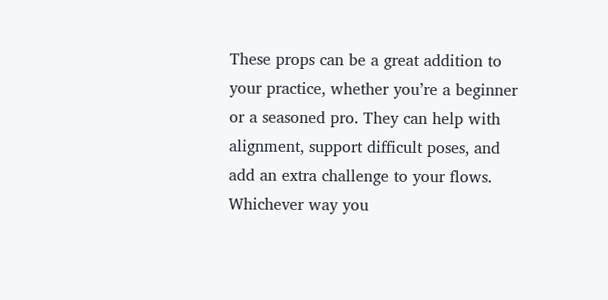These props can be a great addition to your practice, whether you’re a beginner or a seasoned pro. They can help with alignment, support difficult poses, and add an extra challenge to your flows. Whichever way you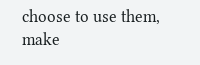choose to use them, make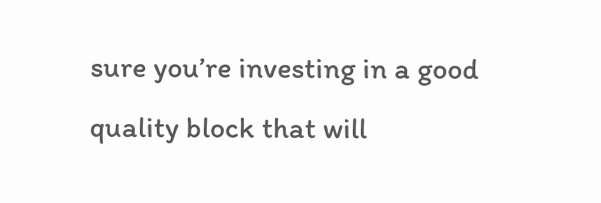sure you’re investing in a good quality block that will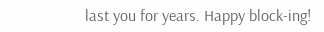last you for years. Happy block-ing!